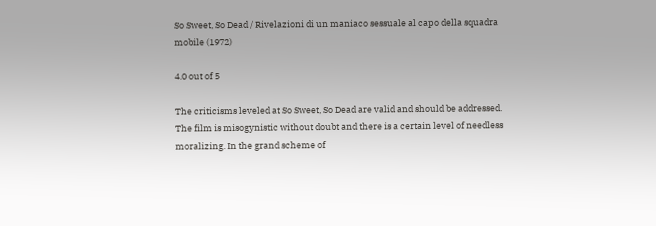So Sweet, So Dead / Rivelazioni di un maniaco sessuale al capo della squadra mobile (1972)

4.0 out of 5

The criticisms leveled at So Sweet, So Dead are valid and should be addressed. The film is misogynistic without doubt and there is a certain level of needless moralizing. In the grand scheme of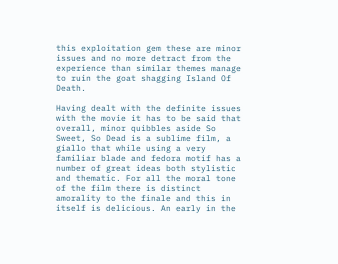this exploitation gem these are minor issues and no more detract from the experience than similar themes manage to ruin the goat shagging Island Of Death.

Having dealt with the definite issues with the movie it has to be said that overall, minor quibbles aside So Sweet, So Dead is a sublime film, a giallo that while using a very familiar blade and fedora motif has a number of great ideas both stylistic and thematic. For all the moral tone of the film there is distinct amorality to the finale and this in itself is delicious. An early in the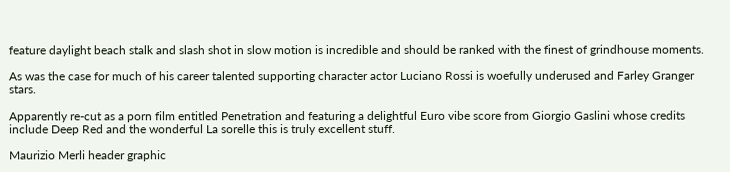feature daylight beach stalk and slash shot in slow motion is incredible and should be ranked with the finest of grindhouse moments.

As was the case for much of his career talented supporting character actor Luciano Rossi is woefully underused and Farley Granger stars.

Apparently re-cut as a porn film entitled Penetration and featuring a delightful Euro vibe score from Giorgio Gaslini whose credits include Deep Red and the wonderful La sorelle this is truly excellent stuff.

Maurizio Merli header graphic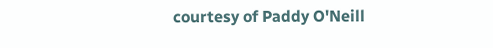courtesy of Paddy O'Neill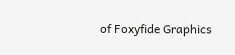of Foxyfide Graphics